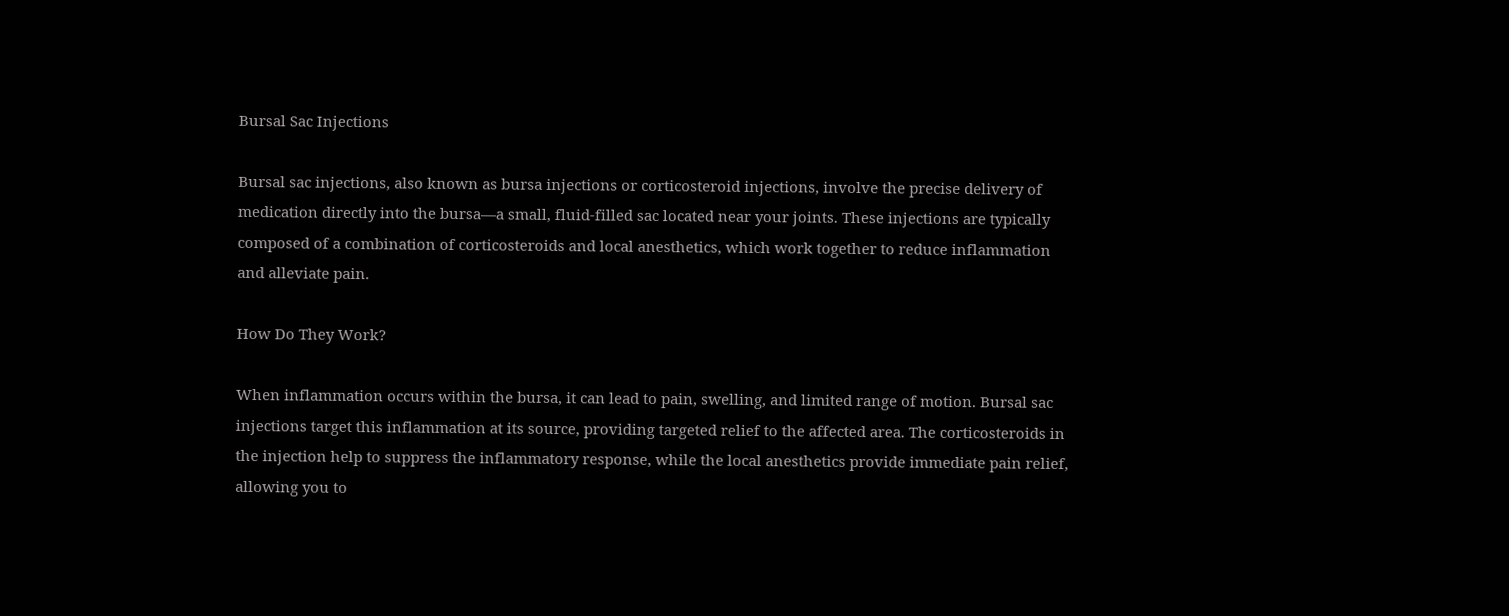Bursal Sac Injections

Bursal sac injections, also known as bursa injections or corticosteroid injections, involve the precise delivery of medication directly into the bursa—a small, fluid-filled sac located near your joints. These injections are typically composed of a combination of corticosteroids and local anesthetics, which work together to reduce inflammation and alleviate pain.

How Do They Work?

When inflammation occurs within the bursa, it can lead to pain, swelling, and limited range of motion. Bursal sac injections target this inflammation at its source, providing targeted relief to the affected area. The corticosteroids in the injection help to suppress the inflammatory response, while the local anesthetics provide immediate pain relief, allowing you to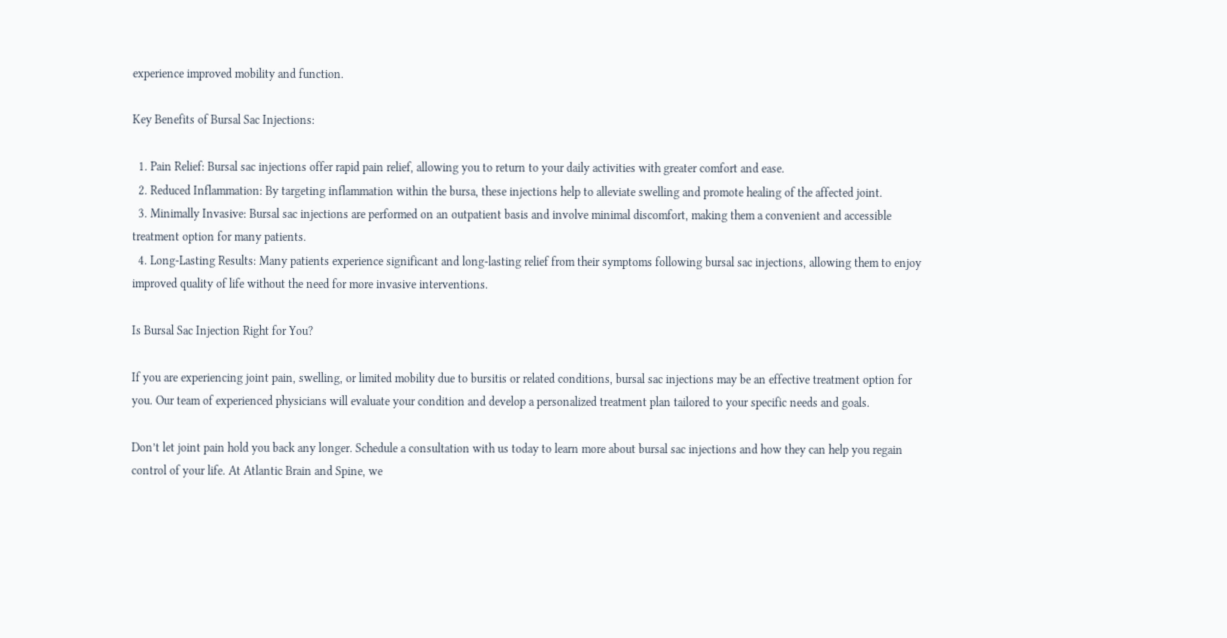experience improved mobility and function.

Key Benefits of Bursal Sac Injections:

  1. Pain Relief: Bursal sac injections offer rapid pain relief, allowing you to return to your daily activities with greater comfort and ease.
  2. Reduced Inflammation: By targeting inflammation within the bursa, these injections help to alleviate swelling and promote healing of the affected joint.
  3. Minimally Invasive: Bursal sac injections are performed on an outpatient basis and involve minimal discomfort, making them a convenient and accessible treatment option for many patients.
  4. Long-Lasting Results: Many patients experience significant and long-lasting relief from their symptoms following bursal sac injections, allowing them to enjoy improved quality of life without the need for more invasive interventions.

Is Bursal Sac Injection Right for You?

If you are experiencing joint pain, swelling, or limited mobility due to bursitis or related conditions, bursal sac injections may be an effective treatment option for you. Our team of experienced physicians will evaluate your condition and develop a personalized treatment plan tailored to your specific needs and goals.

Don’t let joint pain hold you back any longer. Schedule a consultation with us today to learn more about bursal sac injections and how they can help you regain control of your life. At Atlantic Brain and Spine, we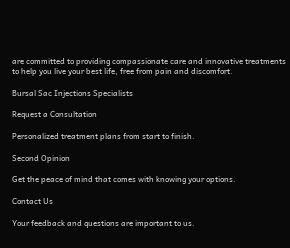are committed to providing compassionate care and innovative treatments to help you live your best life, free from pain and discomfort.

Bursal Sac Injections Specialists

Request a Consultation

Personalized treatment plans from start to finish.

Second Opinion

Get the peace of mind that comes with knowing your options.

Contact Us

Your feedback and questions are important to us.